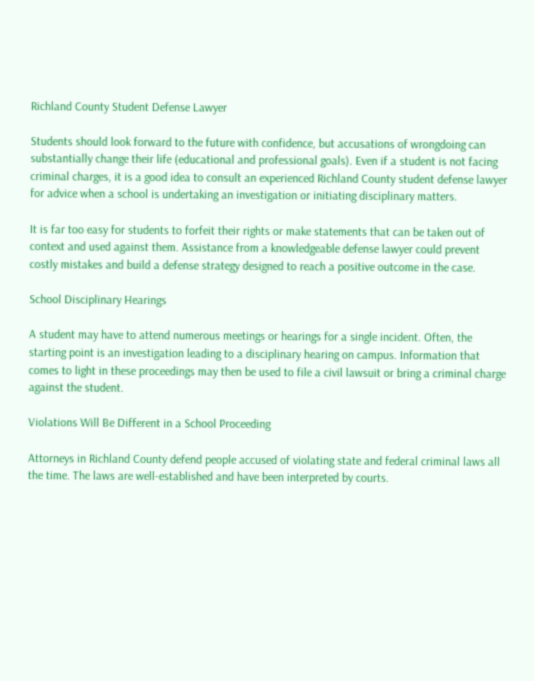Richland County Student Defense Lawyer

Students should look forward to the future with confidence, but accusations of wrongdoing can substantially change their life (educational and professional goals). Even if a student is not facing criminal charges, it is a good idea to consult an experienced Richland County student defense lawyer for advice when a school is undertaking an investigation or initiating disciplinary matters.

It is far too easy for students to forfeit their rights or make statements that can be taken out of context and used against them. Assistance from a knowledgeable defense lawyer could prevent costly mistakes and build a defense strategy designed to reach a positive outcome in the case.

School Disciplinary Hearings

A student may have to attend numerous meetings or hearings for a single incident. Often, the starting point is an investigation leading to a disciplinary hearing on campus. Information that comes to light in these proceedings may then be used to file a civil lawsuit or bring a criminal charge against the student.

Violations Will Be Different in a School Proceeding

Attorneys in Richland County defend people accused of violating state and federal criminal laws all the time. The laws are well-established and have been interpreted by courts.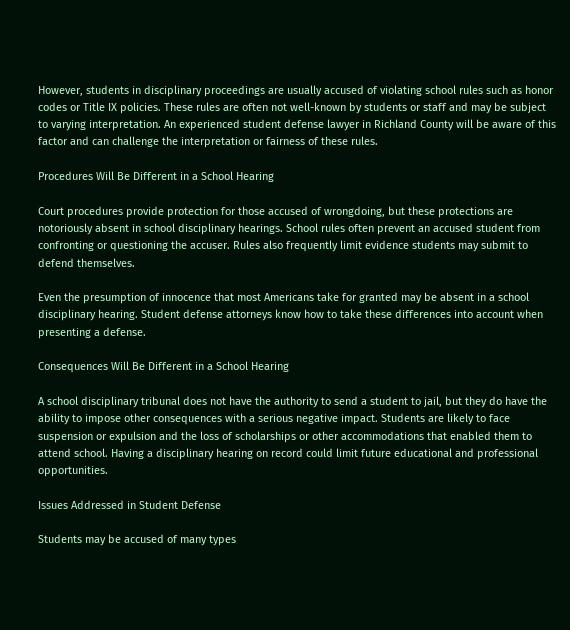However, students in disciplinary proceedings are usually accused of violating school rules such as honor codes or Title IX policies. These rules are often not well-known by students or staff and may be subject to varying interpretation. An experienced student defense lawyer in Richland County will be aware of this factor and can challenge the interpretation or fairness of these rules.

Procedures Will Be Different in a School Hearing

Court procedures provide protection for those accused of wrongdoing, but these protections are notoriously absent in school disciplinary hearings. School rules often prevent an accused student from confronting or questioning the accuser. Rules also frequently limit evidence students may submit to defend themselves.

Even the presumption of innocence that most Americans take for granted may be absent in a school disciplinary hearing. Student defense attorneys know how to take these differences into account when presenting a defense.

Consequences Will Be Different in a School Hearing

A school disciplinary tribunal does not have the authority to send a student to jail, but they do have the ability to impose other consequences with a serious negative impact. Students are likely to face suspension or expulsion and the loss of scholarships or other accommodations that enabled them to attend school. Having a disciplinary hearing on record could limit future educational and professional opportunities.

Issues Addressed in Student Defense

Students may be accused of many types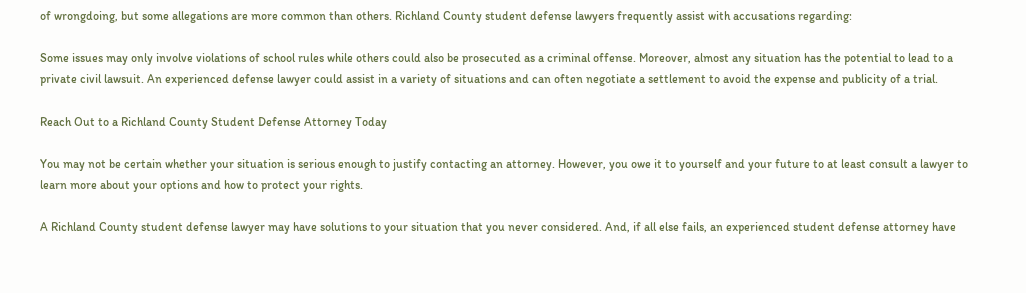of wrongdoing, but some allegations are more common than others. Richland County student defense lawyers frequently assist with accusations regarding:

Some issues may only involve violations of school rules while others could also be prosecuted as a criminal offense. Moreover, almost any situation has the potential to lead to a private civil lawsuit. An experienced defense lawyer could assist in a variety of situations and can often negotiate a settlement to avoid the expense and publicity of a trial.

Reach Out to a Richland County Student Defense Attorney Today

You may not be certain whether your situation is serious enough to justify contacting an attorney. However, you owe it to yourself and your future to at least consult a lawyer to learn more about your options and how to protect your rights.

A Richland County student defense lawyer may have solutions to your situation that you never considered. And, if all else fails, an experienced student defense attorney have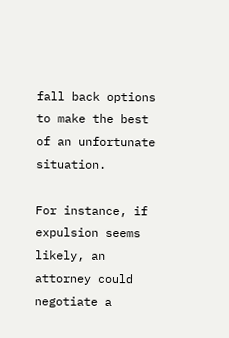fall back options to make the best of an unfortunate situation.

For instance, if expulsion seems likely, an attorney could negotiate a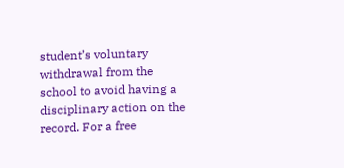student’s voluntary withdrawal from the school to avoid having a disciplinary action on the record. For a free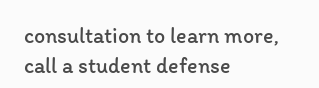consultation to learn more, call a student defense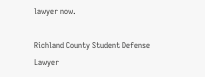lawyer now.

Richland County Student Defense Lawyer